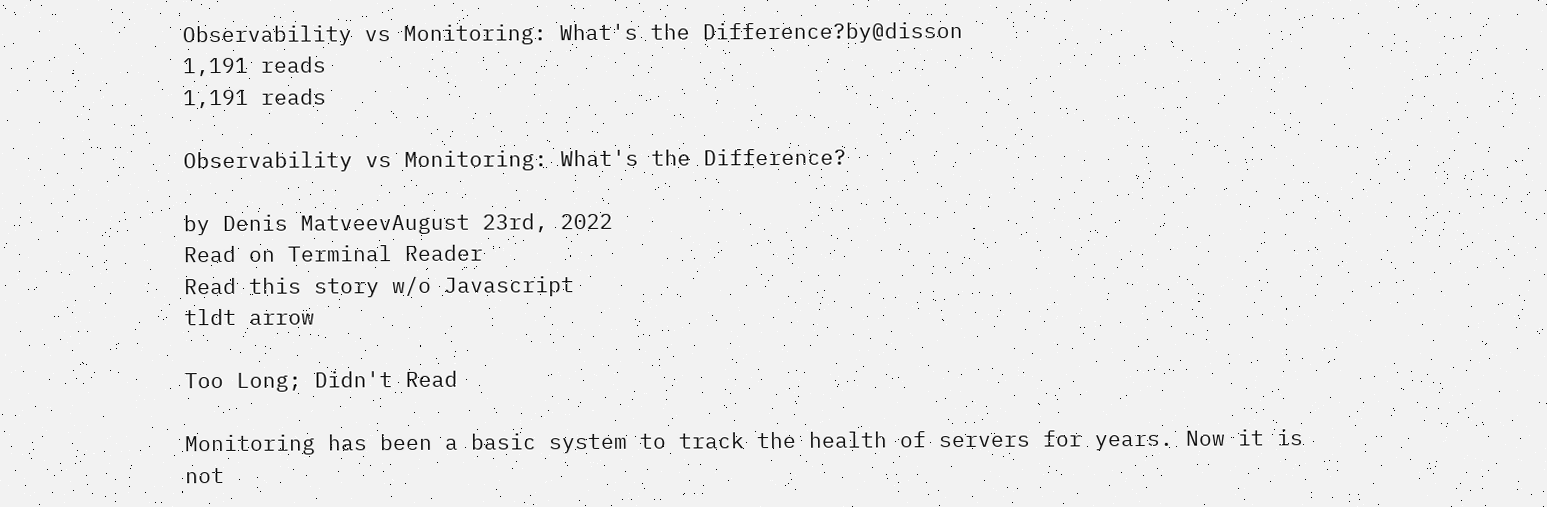Observability vs Monitoring: What's the Difference?by@disson
1,191 reads
1,191 reads

Observability vs Monitoring: What's the Difference?

by Denis MatveevAugust 23rd, 2022
Read on Terminal Reader
Read this story w/o Javascript
tldt arrow

Too Long; Didn't Read

Monitoring has been a basic system to track the health of servers for years. Now it is not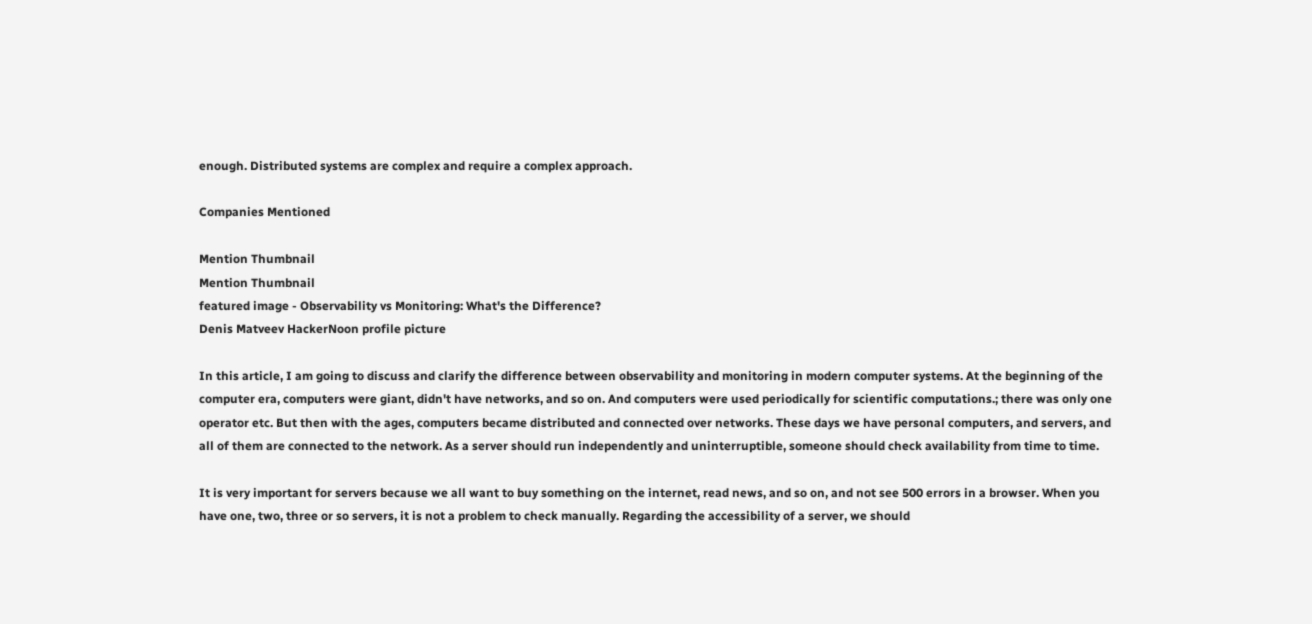enough. Distributed systems are complex and require a complex approach.

Companies Mentioned

Mention Thumbnail
Mention Thumbnail
featured image - Observability vs Monitoring: What's the Difference?
Denis Matveev HackerNoon profile picture

In this article, I am going to discuss and clarify the difference between observability and monitoring in modern computer systems. At the beginning of the computer era, computers were giant, didn't have networks, and so on. And computers were used periodically for scientific computations.; there was only one operator etc. But then with the ages, computers became distributed and connected over networks. These days we have personal computers, and servers, and all of them are connected to the network. As a server should run independently and uninterruptible, someone should check availability from time to time.

It is very important for servers because we all want to buy something on the internet, read news, and so on, and not see 500 errors in a browser. When you have one, two, three or so servers, it is not a problem to check manually. Regarding the accessibility of a server, we should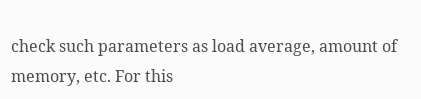check such parameters as load average, amount of memory, etc. For this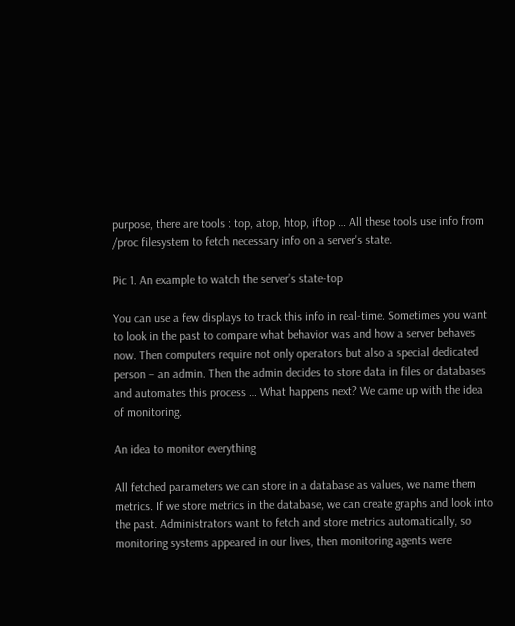purpose, there are tools : top, atop, htop, iftop … All these tools use info from /proc filesystem to fetch necessary info on a server's state.

Pic 1. An example to watch the server’s state-top

You can use a few displays to track this info in real-time. Sometimes you want to look in the past to compare what behavior was and how a server behaves now. Then computers require not only operators but also a special dedicated person – an admin. Then the admin decides to store data in files or databases and automates this process … What happens next? We came up with the idea of monitoring.

An idea to monitor everything

All fetched parameters we can store in a database as values, we name them metrics. If we store metrics in the database, we can create graphs and look into the past. Administrators want to fetch and store metrics automatically, so monitoring systems appeared in our lives, then monitoring agents were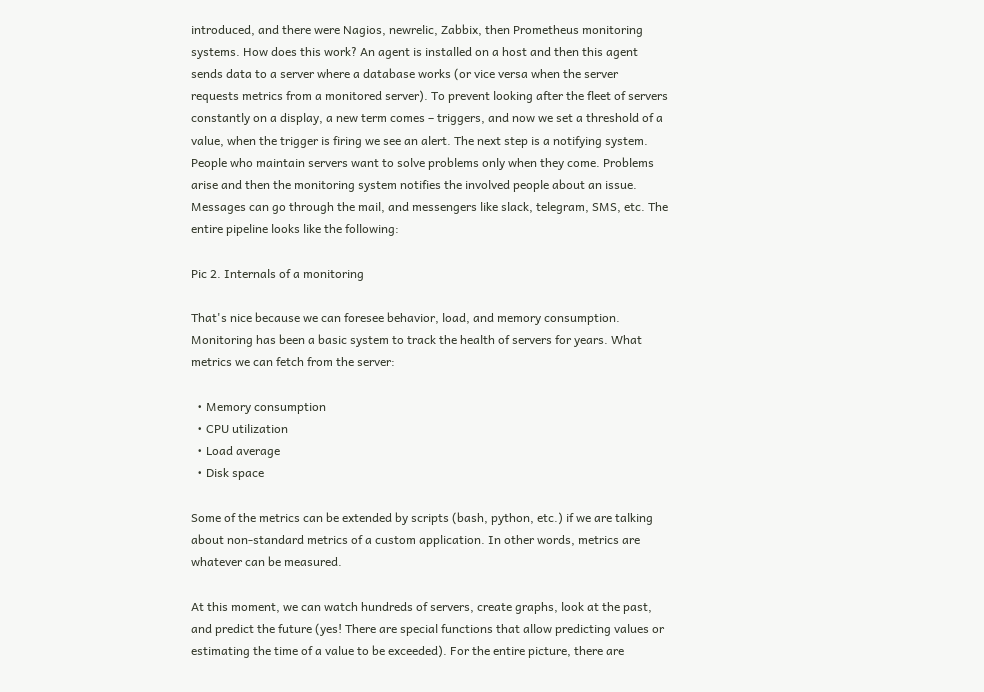introduced, and there were Nagios, newrelic, Zabbix, then Prometheus monitoring systems. How does this work? An agent is installed on a host and then this agent sends data to a server where a database works (or vice versa when the server requests metrics from a monitored server). To prevent looking after the fleet of servers constantly on a display, a new term comes – triggers, and now we set a threshold of a value, when the trigger is firing we see an alert. The next step is a notifying system. People who maintain servers want to solve problems only when they come. Problems arise and then the monitoring system notifies the involved people about an issue. Messages can go through the mail, and messengers like slack, telegram, SMS, etc. The entire pipeline looks like the following:

Pic 2. Internals of a monitoring

That's nice because we can foresee behavior, load, and memory consumption. Monitoring has been a basic system to track the health of servers for years. What metrics we can fetch from the server:

  • Memory consumption
  • CPU utilization
  • Load average
  • Disk space

Some of the metrics can be extended by scripts (bash, python, etc.) if we are talking about non-standard metrics of a custom application. In other words, metrics are whatever can be measured.

At this moment, we can watch hundreds of servers, create graphs, look at the past, and predict the future (yes! There are special functions that allow predicting values or estimating the time of a value to be exceeded). For the entire picture, there are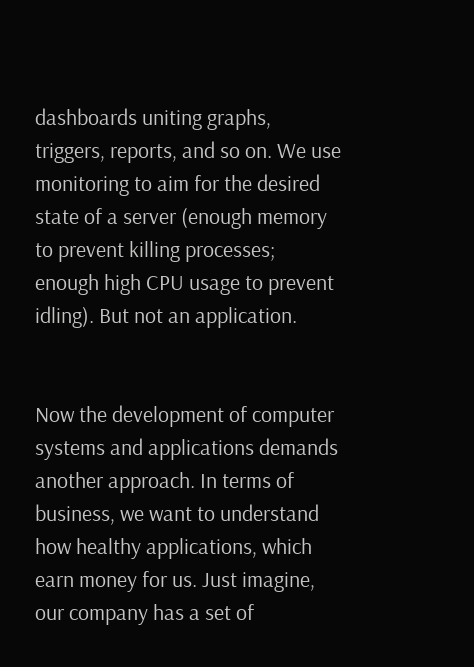dashboards uniting graphs, triggers, reports, and so on. We use monitoring to aim for the desired state of a server (enough memory to prevent killing processes; enough high CPU usage to prevent idling). But not an application.


Now the development of computer systems and applications demands another approach. In terms of business, we want to understand how healthy applications, which earn money for us. Just imagine, our company has a set of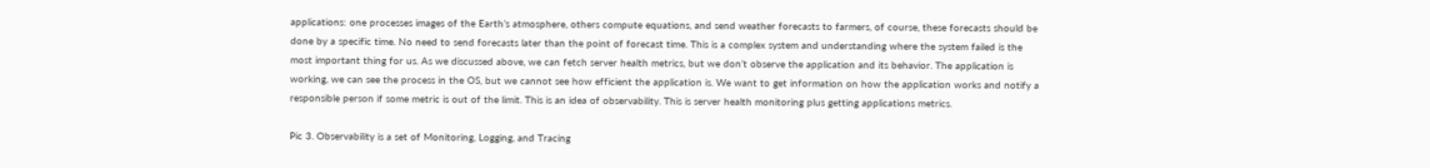applications: one processes images of the Earth’s atmosphere, others compute equations, and send weather forecasts to farmers, of course, these forecasts should be done by a specific time. No need to send forecasts later than the point of forecast time. This is a complex system and understanding where the system failed is the most important thing for us. As we discussed above, we can fetch server health metrics, but we don’t observe the application and its behavior. The application is working, we can see the process in the OS, but we cannot see how efficient the application is. We want to get information on how the application works and notify a responsible person if some metric is out of the limit. This is an idea of observability. This is server health monitoring plus getting applications metrics.

Pic 3. Observability is a set of Monitoring, Logging, and Tracing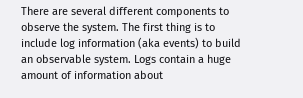There are several different components to observe the system. The first thing is to include log information (aka events) to build an observable system. Logs contain a huge amount of information about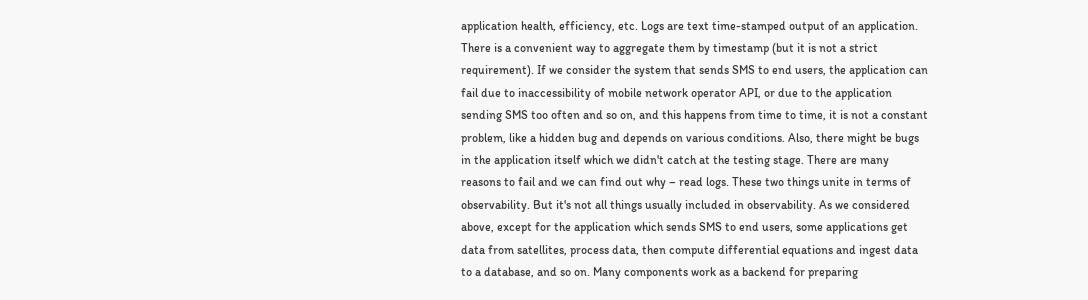application health, efficiency, etc. Logs are text time-stamped output of an application. There is a convenient way to aggregate them by timestamp (but it is not a strict requirement). If we consider the system that sends SMS to end users, the application can fail due to inaccessibility of mobile network operator API, or due to the application sending SMS too often and so on, and this happens from time to time, it is not a constant problem, like a hidden bug and depends on various conditions. Also, there might be bugs in the application itself which we didn't catch at the testing stage. There are many reasons to fail and we can find out why – read logs. These two things unite in terms of observability. But it's not all things usually included in observability. As we considered above, except for the application which sends SMS to end users, some applications get data from satellites, process data, then compute differential equations and ingest data to a database, and so on. Many components work as a backend for preparing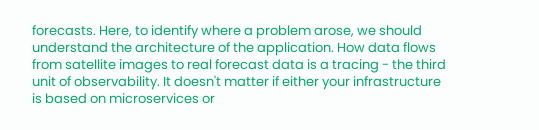forecasts. Here, to identify where a problem arose, we should understand the architecture of the application. How data flows from satellite images to real forecast data is a tracing - the third unit of observability. It doesn't matter if either your infrastructure is based on microservices or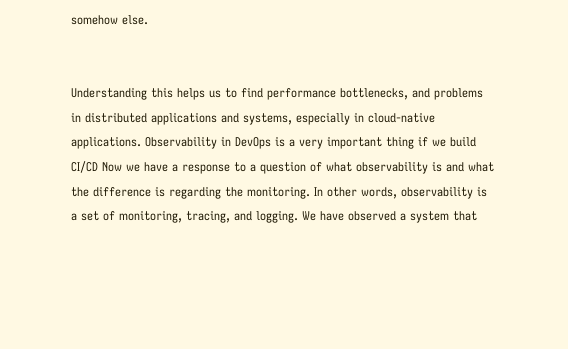somehow else.


Understanding this helps us to find performance bottlenecks, and problems in distributed applications and systems, especially in cloud-native applications. Observability in DevOps is a very important thing if we build CI/CD Now we have a response to a question of what observability is and what the difference is regarding the monitoring. In other words, observability is a set of monitoring, tracing, and logging. We have observed a system that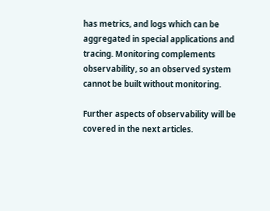has metrics, and logs which can be aggregated in special applications and tracing. Monitoring complements observability, so an observed system cannot be built without monitoring.

Further aspects of observability will be covered in the next articles.